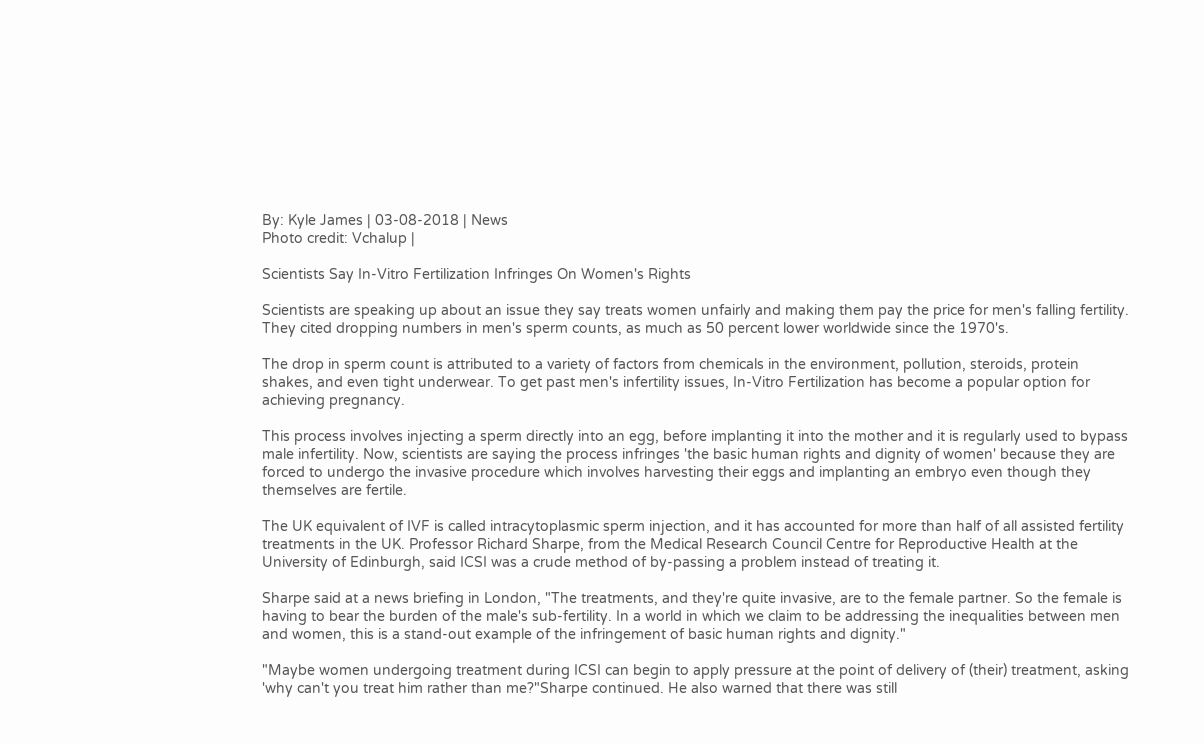By: Kyle James | 03-08-2018 | News
Photo credit: Vchalup |

Scientists Say In-Vitro Fertilization Infringes On Women's Rights

Scientists are speaking up about an issue they say treats women unfairly and making them pay the price for men's falling fertility. They cited dropping numbers in men's sperm counts, as much as 50 percent lower worldwide since the 1970's.

The drop in sperm count is attributed to a variety of factors from chemicals in the environment, pollution, steroids, protein shakes, and even tight underwear. To get past men's infertility issues, In-Vitro Fertilization has become a popular option for achieving pregnancy.

This process involves injecting a sperm directly into an egg, before implanting it into the mother and it is regularly used to bypass male infertility. Now, scientists are saying the process infringes 'the basic human rights and dignity of women' because they are forced to undergo the invasive procedure which involves harvesting their eggs and implanting an embryo even though they themselves are fertile.

The UK equivalent of IVF is called intracytoplasmic sperm injection, and it has accounted for more than half of all assisted fertility treatments in the UK. Professor Richard Sharpe, from the Medical Research Council Centre for Reproductive Health at the University of Edinburgh, said ICSI was a crude method of by-passing a problem instead of treating it.

Sharpe said at a news briefing in London, "The treatments, and they're quite invasive, are to the female partner. So the female is having to bear the burden of the male's sub-fertility. In a world in which we claim to be addressing the inequalities between men and women, this is a stand-out example of the infringement of basic human rights and dignity."

"Maybe women undergoing treatment during ICSI can begin to apply pressure at the point of delivery of (their) treatment, asking 'why can't you treat him rather than me?"Sharpe continued. He also warned that there was still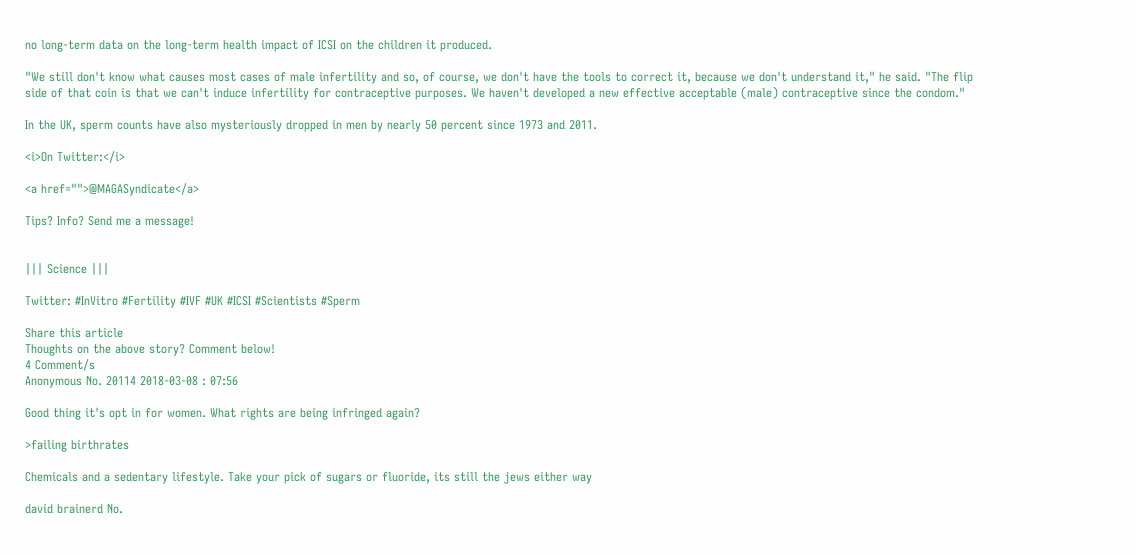no long-term data on the long-term health impact of ICSI on the children it produced.

"We still don't know what causes most cases of male infertility and so, of course, we don't have the tools to correct it, because we don't understand it," he said. "The flip side of that coin is that we can't induce infertility for contraceptive purposes. We haven't developed a new effective acceptable (male) contraceptive since the condom."

In the UK, sperm counts have also mysteriously dropped in men by nearly 50 percent since 1973 and 2011.

<i>On Twitter:</i>

<a href="">@MAGASyndicate</a>

Tips? Info? Send me a message!


||| Science |||

Twitter: #InVitro #Fertility #IVF #UK #ICSI #Scientists #Sperm

Share this article
Thoughts on the above story? Comment below!
4 Comment/s
Anonymous No. 20114 2018-03-08 : 07:56

Good thing it's opt in for women. What rights are being infringed again?

>failing birthrates

Chemicals and a sedentary lifestyle. Take your pick of sugars or fluoride, its still the jews either way

david brainerd No.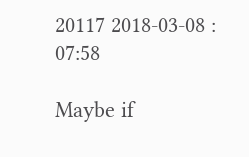20117 2018-03-08 : 07:58

Maybe if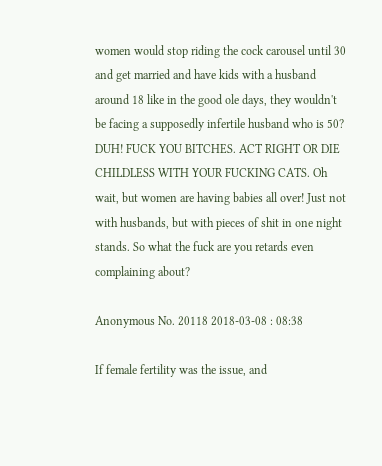women would stop riding the cock carousel until 30 and get married and have kids with a husband around 18 like in the good ole days, they wouldn't be facing a supposedly infertile husband who is 50? DUH! FUCK YOU BITCHES. ACT RIGHT OR DIE CHILDLESS WITH YOUR FUCKING CATS. Oh wait, but women are having babies all over! Just not with husbands, but with pieces of shit in one night stands. So what the fuck are you retards even complaining about?

Anonymous No. 20118 2018-03-08 : 08:38

If female fertility was the issue, and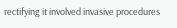rectifying it involved invasive procedures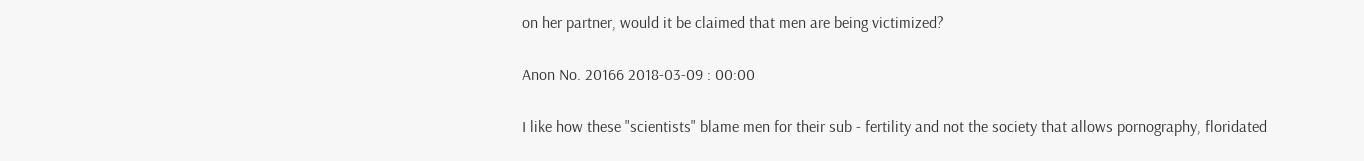on her partner, would it be claimed that men are being victimized?

Anon No. 20166 2018-03-09 : 00:00

I like how these "scientists" blame men for their sub - fertility and not the society that allows pornography, floridated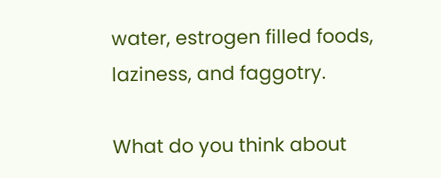water, estrogen filled foods, laziness, and faggotry.

What do you think about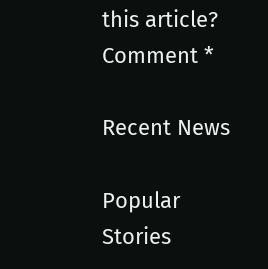this article?
Comment *

Recent News

Popular Stories